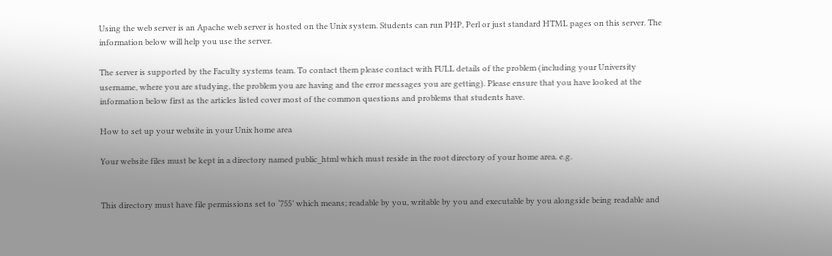Using the web server is an Apache web server is hosted on the Unix system. Students can run PHP, Perl or just standard HTML pages on this server. The information below will help you use the server.

The server is supported by the Faculty systems team. To contact them please contact with FULL details of the problem (including your University username, where you are studying, the problem you are having and the error messages you are getting). Please ensure that you have looked at the information below first as the articles listed cover most of the common questions and problems that students have.

How to set up your website in your Unix home area

Your website files must be kept in a directory named public_html which must reside in the root directory of your home area. e.g.


This directory must have file permissions set to ‘755’ which means; readable by you, writable by you and executable by you alongside being readable and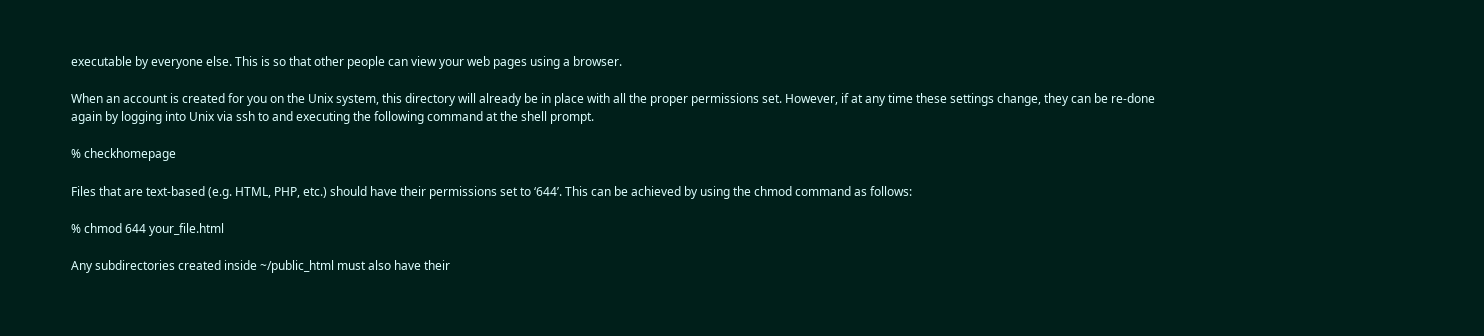executable by everyone else. This is so that other people can view your web pages using a browser.

When an account is created for you on the Unix system, this directory will already be in place with all the proper permissions set. However, if at any time these settings change, they can be re-done again by logging into Unix via ssh to and executing the following command at the shell prompt.

% checkhomepage

Files that are text-based (e.g. HTML, PHP, etc.) should have their permissions set to ‘644’. This can be achieved by using the chmod command as follows:

% chmod 644 your_file.html

Any subdirectories created inside ~/public_html must also have their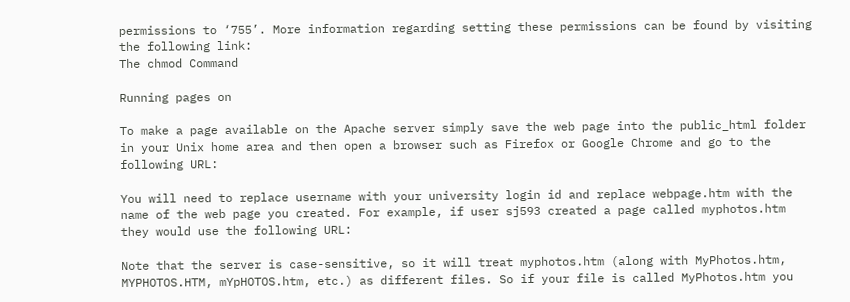permissions to ‘755’. More information regarding setting these permissions can be found by visiting the following link:
The chmod Command

Running pages on

To make a page available on the Apache server simply save the web page into the public_html folder in your Unix home area and then open a browser such as Firefox or Google Chrome and go to the following URL:

You will need to replace username with your university login id and replace webpage.htm with the name of the web page you created. For example, if user sj593 created a page called myphotos.htm they would use the following URL:

Note that the server is case-sensitive, so it will treat myphotos.htm (along with MyPhotos.htm, MYPHOTOS.HTM, mYpHOTOS.htm, etc.) as different files. So if your file is called MyPhotos.htm you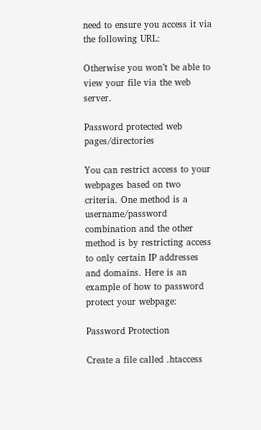need to ensure you access it via the following URL:

Otherwise you won’t be able to view your file via the web server.

Password protected web pages/directories

You can restrict access to your webpages based on two criteria. One method is a username/password combination and the other method is by restricting access to only certain IP addresses and domains. Here is an example of how to password protect your webpage:

Password Protection

Create a file called .htaccess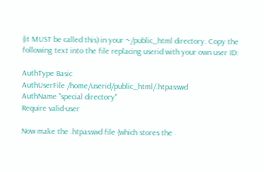(it MUST be called this) in your ~/public_html directory. Copy the following text into the file replacing userid with your own user ID:

AuthType Basic
AuthUserFile /home/userid/public_html/.htpasswd
AuthName "special directory"
Require valid-user

Now make the .htpasswd file (which stores the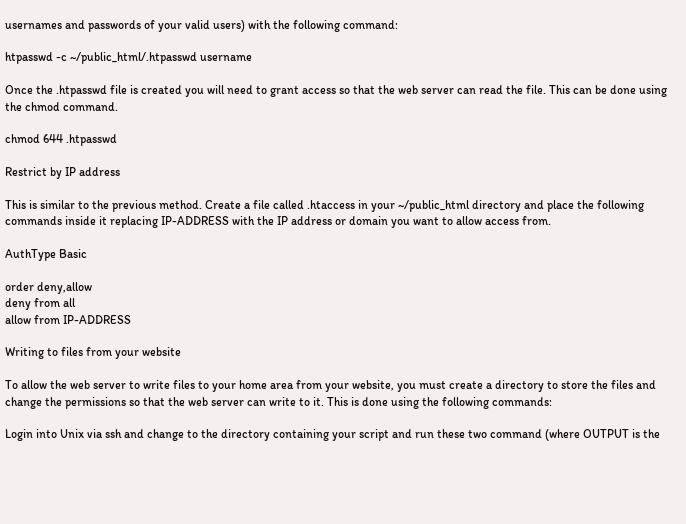usernames and passwords of your valid users) with the following command:

htpasswd -c ~/public_html/.htpasswd username

Once the .htpasswd file is created you will need to grant access so that the web server can read the file. This can be done using the chmod command.

chmod 644 .htpasswd

Restrict by IP address

This is similar to the previous method. Create a file called .htaccess in your ~/public_html directory and place the following commands inside it replacing IP-ADDRESS with the IP address or domain you want to allow access from.

AuthType Basic

order deny,allow
deny from all
allow from IP-ADDRESS

Writing to files from your website

To allow the web server to write files to your home area from your website, you must create a directory to store the files and change the permissions so that the web server can write to it. This is done using the following commands:

Login into Unix via ssh and change to the directory containing your script and run these two command (where OUTPUT is the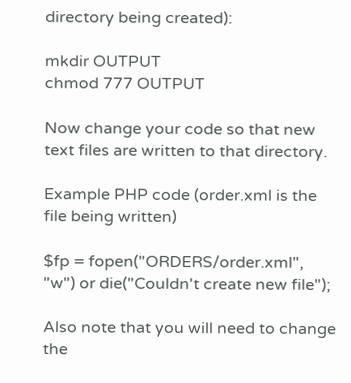directory being created):

mkdir OUTPUT
chmod 777 OUTPUT

Now change your code so that new text files are written to that directory.

Example PHP code (order.xml is the file being written)

$fp = fopen("ORDERS/order.xml", "w") or die("Couldn't create new file");

Also note that you will need to change the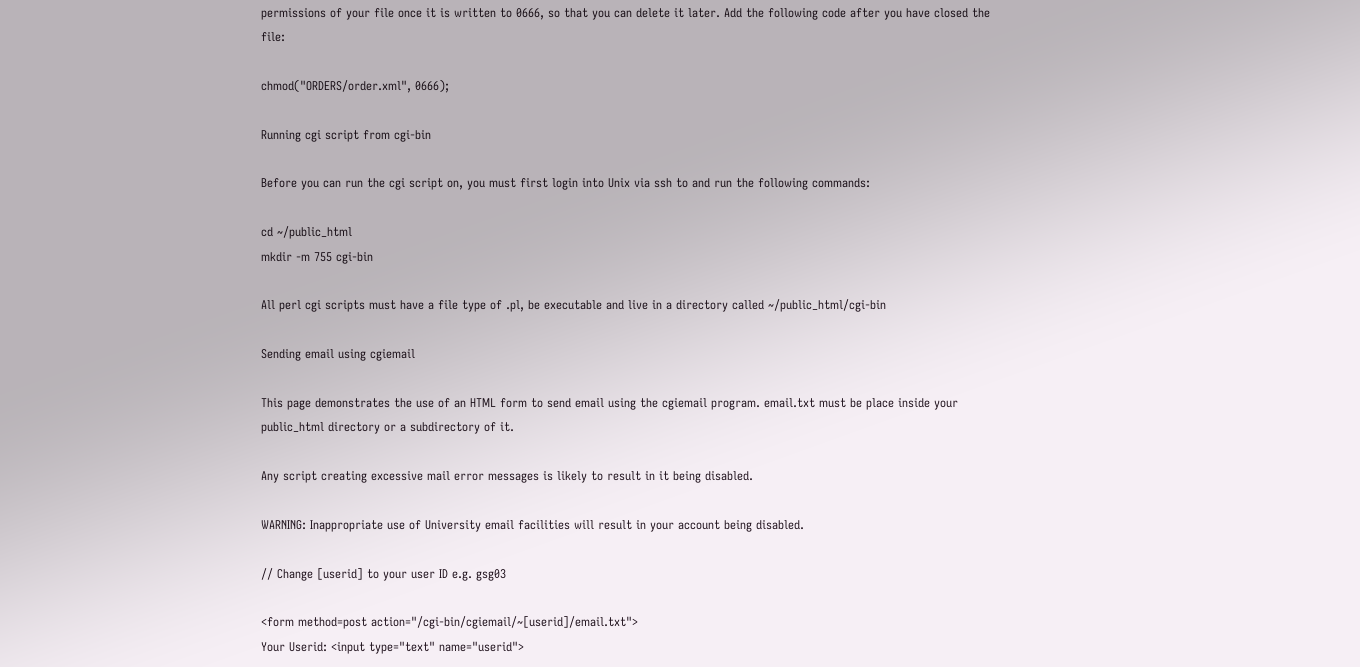permissions of your file once it is written to 0666, so that you can delete it later. Add the following code after you have closed the file:

chmod("ORDERS/order.xml", 0666);

Running cgi script from cgi-bin

Before you can run the cgi script on, you must first login into Unix via ssh to and run the following commands:

cd ~/public_html
mkdir -m 755 cgi-bin

All perl cgi scripts must have a file type of .pl, be executable and live in a directory called ~/public_html/cgi-bin

Sending email using cgiemail

This page demonstrates the use of an HTML form to send email using the cgiemail program. email.txt must be place inside your public_html directory or a subdirectory of it.

Any script creating excessive mail error messages is likely to result in it being disabled.

WARNING: Inappropriate use of University email facilities will result in your account being disabled.

// Change [userid] to your user ID e.g. gsg03

<form method=post action="/cgi-bin/cgiemail/~[userid]/email.txt">
Your Userid: <input type="text" name="userid">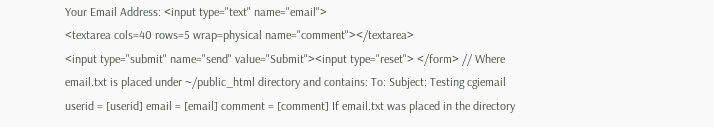Your Email Address: <input type="text" name="email">
<textarea cols=40 rows=5 wrap=physical name="comment"></textarea>
<input type="submit" name="send" value="Submit"><input type="reset"> </form> // Where email.txt is placed under ~/public_html directory and contains: To: Subject: Testing cgiemail userid = [userid] email = [email] comment = [comment] If email.txt was placed in the directory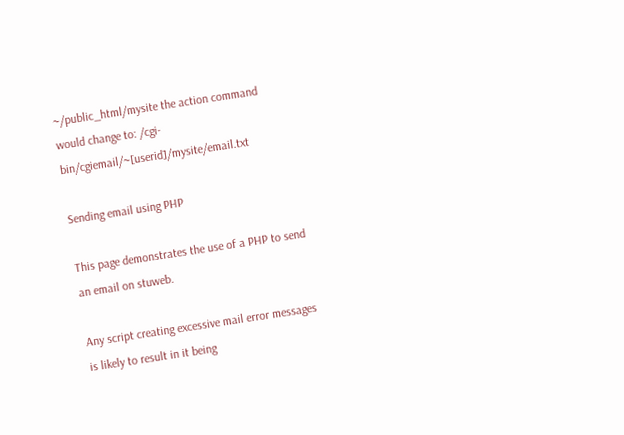~/public_html/mysite the action command would change to: /cgi-bin/cgiemail/~[userid]/mysite/email.txt

Sending email using PHP

This page demonstrates the use of a PHP to send an email on stuweb.

Any script creating excessive mail error messages is likely to result in it being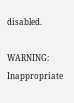disabled.

WARNING: Inappropriate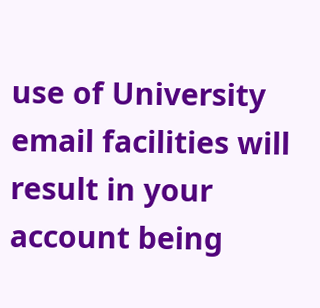use of University email facilities will result in your account being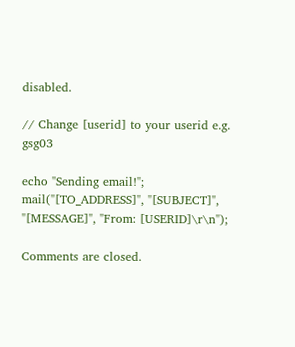disabled.

// Change [userid] to your userid e.g. gsg03

echo "Sending email!";
mail("[TO_ADDRESS]", "[SUBJECT]", "[MESSAGE]", "From: [USERID]\r\n");

Comments are closed.